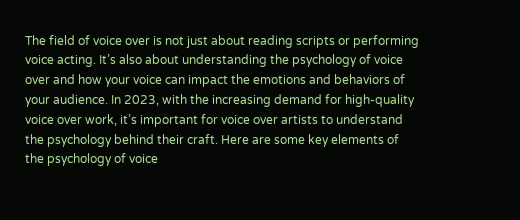The field of voice over is not just about reading scripts or performing voice acting. It’s also about understanding the psychology of voice over and how your voice can impact the emotions and behaviors of your audience. In 2023, with the increasing demand for high-quality voice over work, it’s important for voice over artists to understand the psychology behind their craft. Here are some key elements of the psychology of voice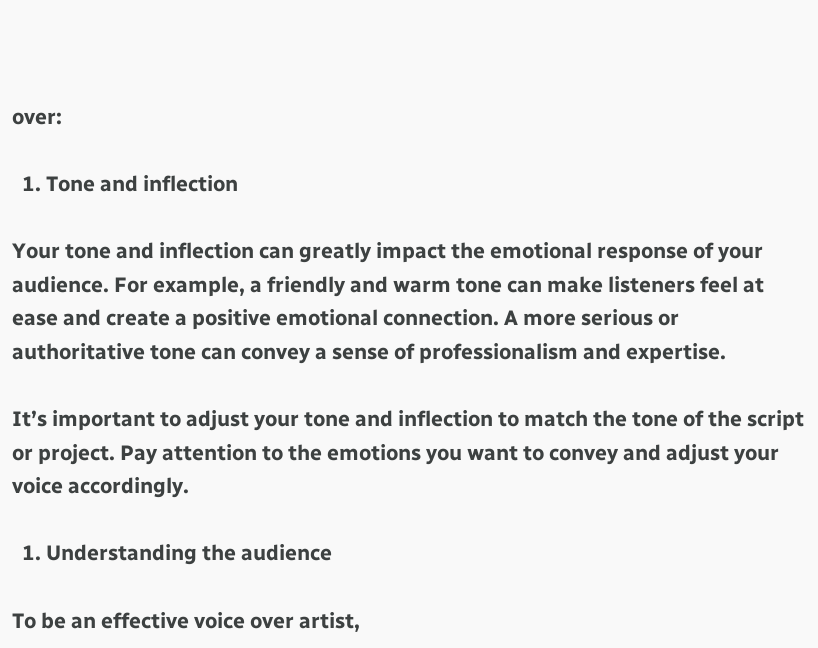over:

  1. Tone and inflection

Your tone and inflection can greatly impact the emotional response of your audience. For example, a friendly and warm tone can make listeners feel at ease and create a positive emotional connection. A more serious or authoritative tone can convey a sense of professionalism and expertise.

It’s important to adjust your tone and inflection to match the tone of the script or project. Pay attention to the emotions you want to convey and adjust your voice accordingly.

  1. Understanding the audience

To be an effective voice over artist,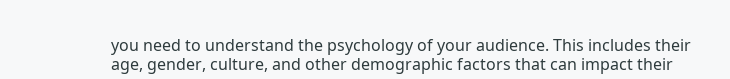you need to understand the psychology of your audience. This includes their age, gender, culture, and other demographic factors that can impact their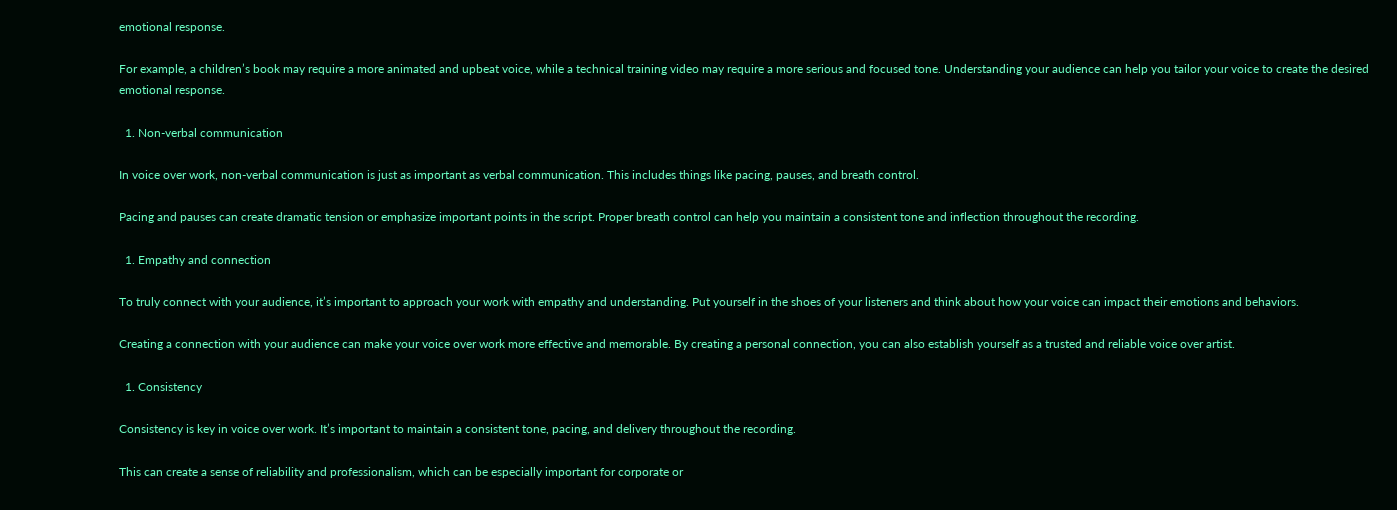emotional response.

For example, a children’s book may require a more animated and upbeat voice, while a technical training video may require a more serious and focused tone. Understanding your audience can help you tailor your voice to create the desired emotional response.

  1. Non-verbal communication

In voice over work, non-verbal communication is just as important as verbal communication. This includes things like pacing, pauses, and breath control.

Pacing and pauses can create dramatic tension or emphasize important points in the script. Proper breath control can help you maintain a consistent tone and inflection throughout the recording.

  1. Empathy and connection

To truly connect with your audience, it’s important to approach your work with empathy and understanding. Put yourself in the shoes of your listeners and think about how your voice can impact their emotions and behaviors.

Creating a connection with your audience can make your voice over work more effective and memorable. By creating a personal connection, you can also establish yourself as a trusted and reliable voice over artist.

  1. Consistency

Consistency is key in voice over work. It’s important to maintain a consistent tone, pacing, and delivery throughout the recording.

This can create a sense of reliability and professionalism, which can be especially important for corporate or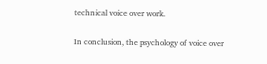technical voice over work.

In conclusion, the psychology of voice over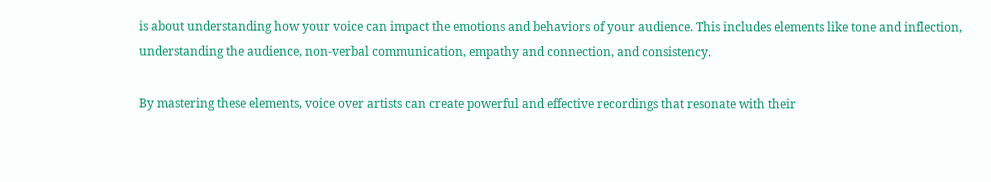is about understanding how your voice can impact the emotions and behaviors of your audience. This includes elements like tone and inflection, understanding the audience, non-verbal communication, empathy and connection, and consistency.

By mastering these elements, voice over artists can create powerful and effective recordings that resonate with their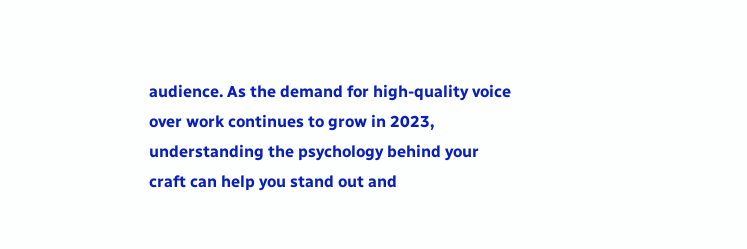audience. As the demand for high-quality voice over work continues to grow in 2023, understanding the psychology behind your craft can help you stand out and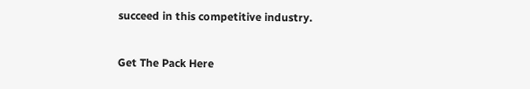succeed in this competitive industry.

Get The Pack Here